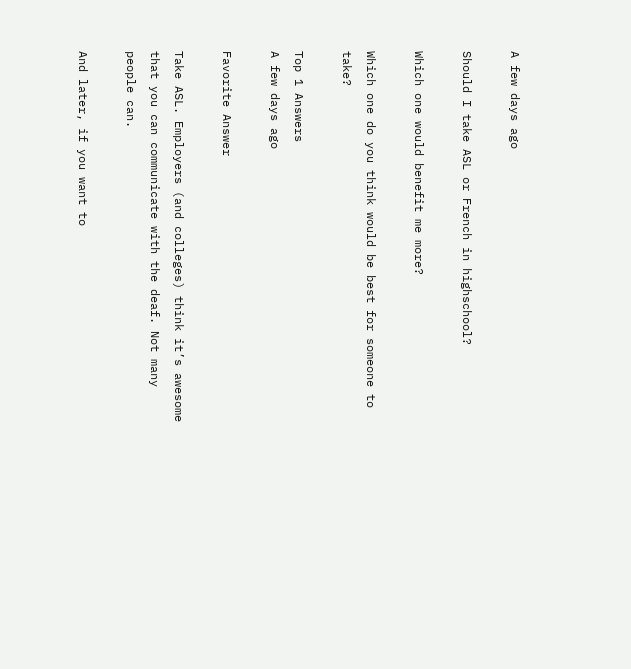A few days ago

Should I take ASL or French in highschool?

Which one would benefit me more?

Which one do you think would be best for someone to take?

Top 1 Answers
A few days ago

Favorite Answer

Take ASL. Employers (and colleges) think it’s awesome that you can communicate with the deaf. Not many people can.

And later, if you want to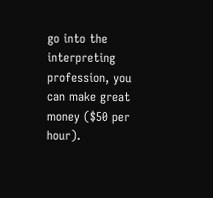go into the interpreting profession, you can make great money ($50 per hour).